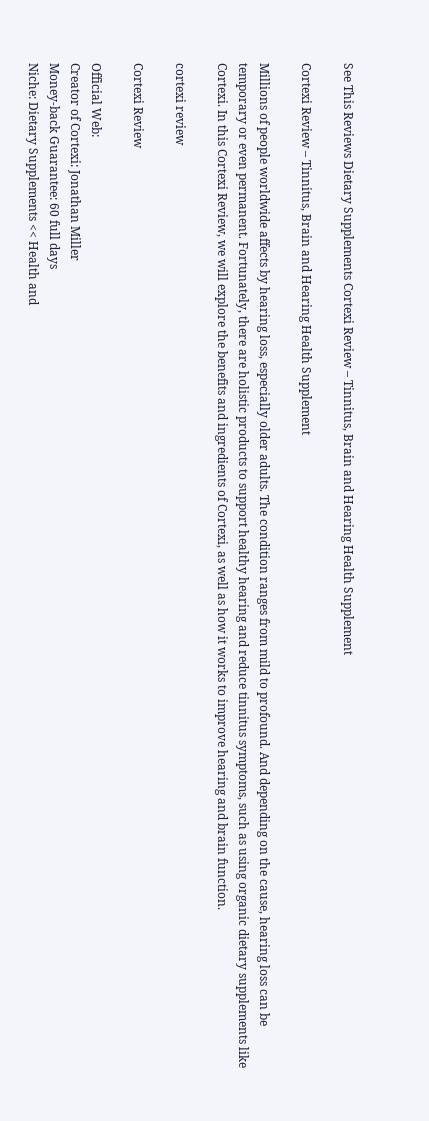See This Reviews Dietary Supplements Cortexi Review – Tinnitus, Brain and Hearing Health Supplement

Cortexi Review – Tinnitus, Brain and Hearing Health Supplement

Millions of people worldwide affects by hearing loss, especially older adults. The condition ranges from mild to profound. And depending on the cause, hearing loss can be temporary or even permanent. Fortunately, there are holistic products to support healthy hearing and reduce tinnitus symptoms, such as using organic dietary supplements like Cortexi. In this Cortexi Review, we will explore the benefits and ingredients of Cortexi, as well as how it works to improve hearing and brain function.

cortexi review

Cortexi Review

Official Web:
Creator of Cortexi: Jonathan Miller
Money-back Guarantee: 60 full days
Niche: Dietary Supplements << Health and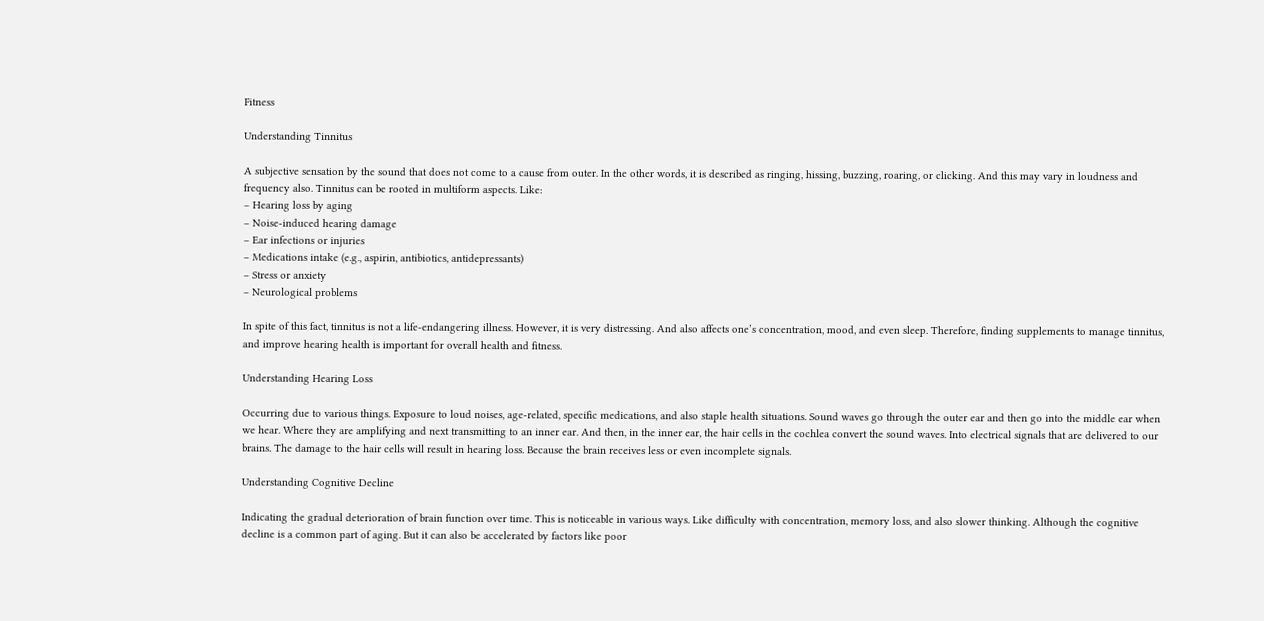Fitness

Understanding Tinnitus

A subjective sensation by the sound that does not come to a cause from outer. In the other words, it is described as ringing, hissing, buzzing, roaring, or clicking. And this may vary in loudness and frequency also. Tinnitus can be rooted in multiform aspects. Like:
– Hearing loss by aging
– Noise-induced hearing damage
– Ear infections or injuries
– Medications intake (e.g., aspirin, antibiotics, antidepressants)
– Stress or anxiety
– Neurological problems

In spite of this fact, tinnitus is not a life-endangering illness. However, it is very distressing. And also affects one’s concentration, mood, and even sleep. Therefore, finding supplements to manage tinnitus, and improve hearing health is important for overall health and fitness.

Understanding Hearing Loss

Occurring due to various things. Exposure to loud noises, age-related, specific medications, and also staple health situations. Sound waves go through the outer ear and then go into the middle ear when we hear. Where they are amplifying and next transmitting to an inner ear. And then, in the inner ear, the hair cells in the cochlea convert the sound waves. Into electrical signals that are delivered to our brains. The damage to the hair cells will result in hearing loss. Because the brain receives less or even incomplete signals.

Understanding Cognitive Decline

Indicating the gradual deterioration of brain function over time. This is noticeable in various ways. Like difficulty with concentration, memory loss, and also slower thinking. Although the cognitive decline is a common part of aging. But it can also be accelerated by factors like poor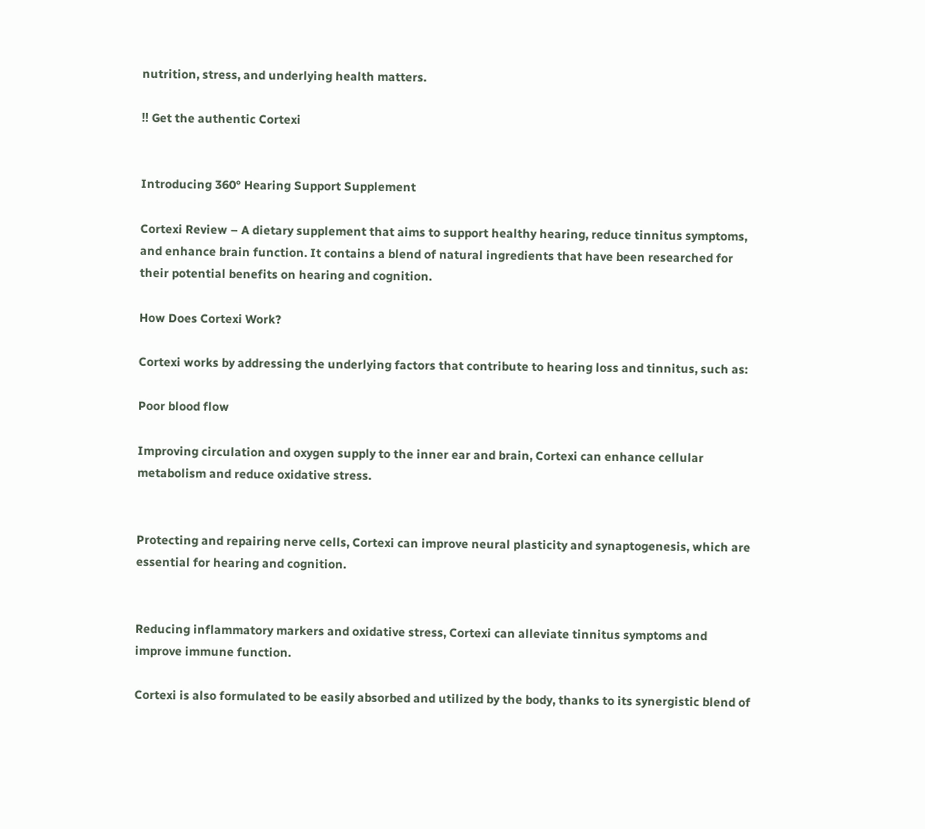nutrition, stress, and underlying health matters.

‼ Get the authentic Cortexi


Introducing 360° Hearing Support Supplement

Cortexi Review – A dietary supplement that aims to support healthy hearing, reduce tinnitus symptoms, and enhance brain function. It contains a blend of natural ingredients that have been researched for their potential benefits on hearing and cognition.

How Does Cortexi Work?

Cortexi works by addressing the underlying factors that contribute to hearing loss and tinnitus, such as:

Poor blood flow

Improving circulation and oxygen supply to the inner ear and brain, Cortexi can enhance cellular metabolism and reduce oxidative stress.


Protecting and repairing nerve cells, Cortexi can improve neural plasticity and synaptogenesis, which are essential for hearing and cognition.


Reducing inflammatory markers and oxidative stress, Cortexi can alleviate tinnitus symptoms and improve immune function.

Cortexi is also formulated to be easily absorbed and utilized by the body, thanks to its synergistic blend of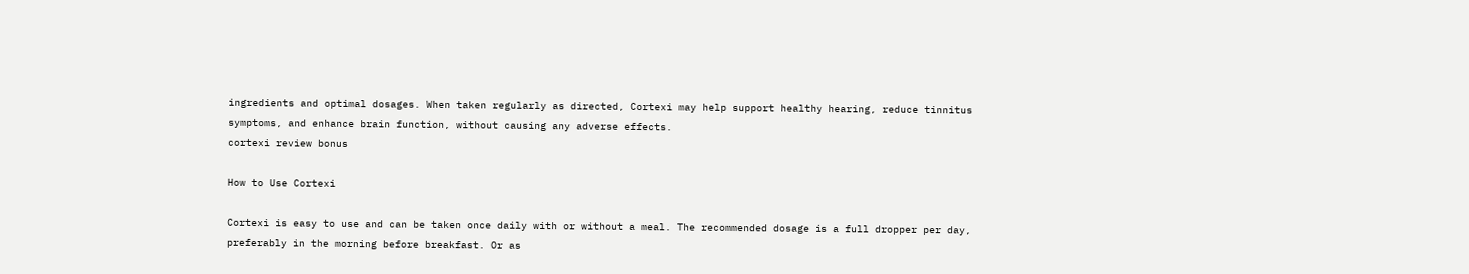ingredients and optimal dosages. When taken regularly as directed, Cortexi may help support healthy hearing, reduce tinnitus symptoms, and enhance brain function, without causing any adverse effects.
cortexi review bonus

How to Use Cortexi

Cortexi is easy to use and can be taken once daily with or without a meal. The recommended dosage is a full dropper per day, preferably in the morning before breakfast. Or as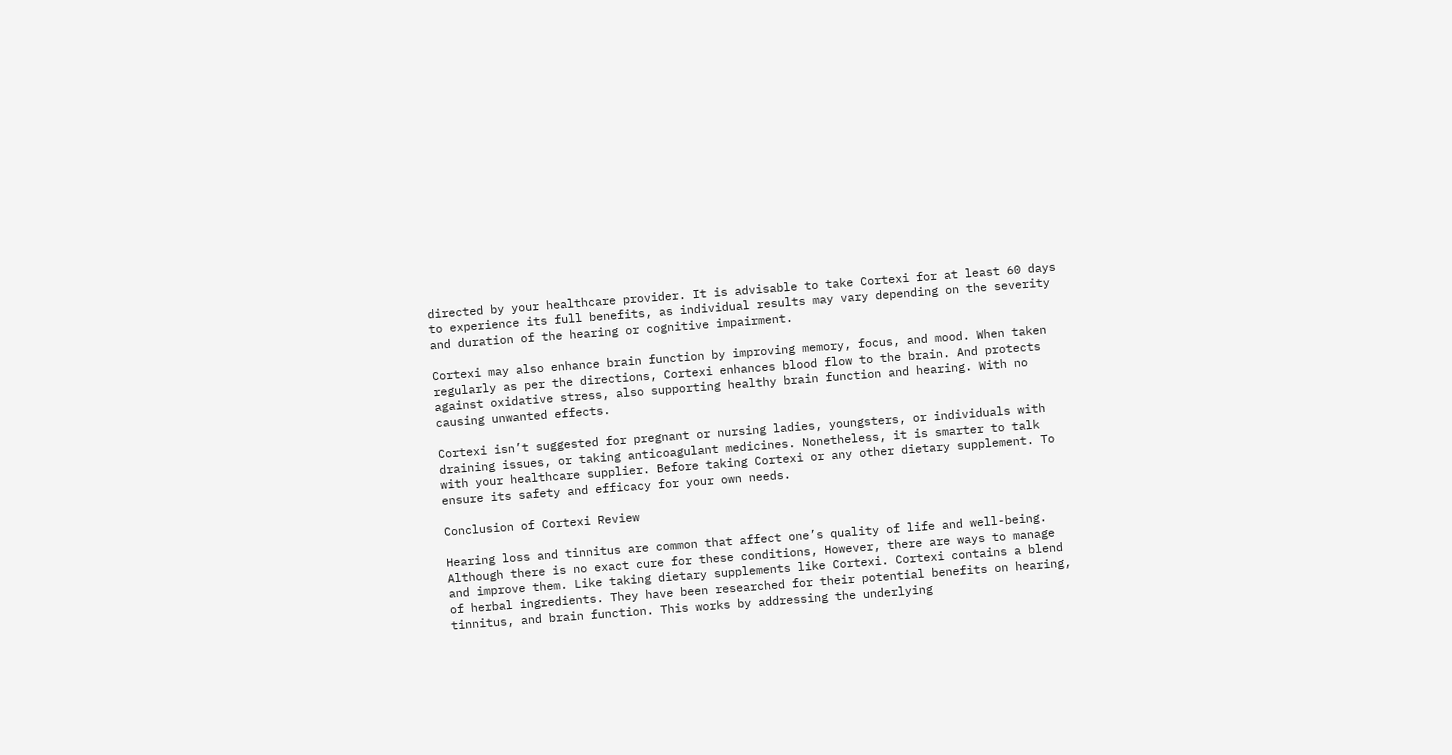directed by your healthcare provider. It is advisable to take Cortexi for at least 60 days to experience its full benefits, as individual results may vary depending on the severity and duration of the hearing or cognitive impairment.

Cortexi may also enhance brain function by improving memory, focus, and mood. When taken regularly as per the directions, Cortexi enhances blood flow to the brain. And protects against oxidative stress, also supporting healthy brain function and hearing. With no causing unwanted effects.

Cortexi isn’t suggested for pregnant or nursing ladies, youngsters, or individuals with draining issues, or taking anticoagulant medicines. Nonetheless, it is smarter to talk with your healthcare supplier. Before taking Cortexi or any other dietary supplement. To ensure its safety and efficacy for your own needs.

Conclusion of Cortexi Review

Hearing loss and tinnitus are common that affect one’s quality of life and well-being. Although there is no exact cure for these conditions, However, there are ways to manage and improve them. Like taking dietary supplements like Cortexi. Cortexi contains a blend of herbal ingredients. They have been researched for their potential benefits on hearing, tinnitus, and brain function. This works by addressing the underlying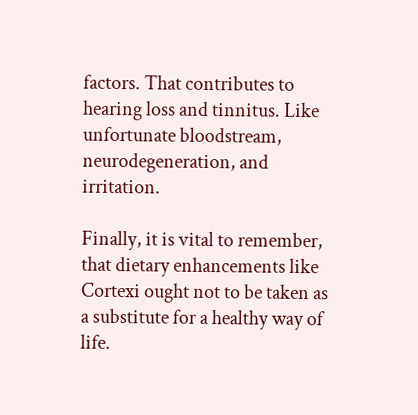factors. That contributes to hearing loss and tinnitus. Like unfortunate bloodstream, neurodegeneration, and irritation.

Finally, it is vital to remember, that dietary enhancements like Cortexi ought not to be taken as a substitute for a healthy way of life.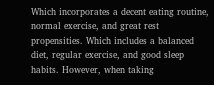Which incorporates a decent eating routine, normal exercise, and great rest propensities. Which includes a balanced diet, regular exercise, and good sleep habits. However, when taking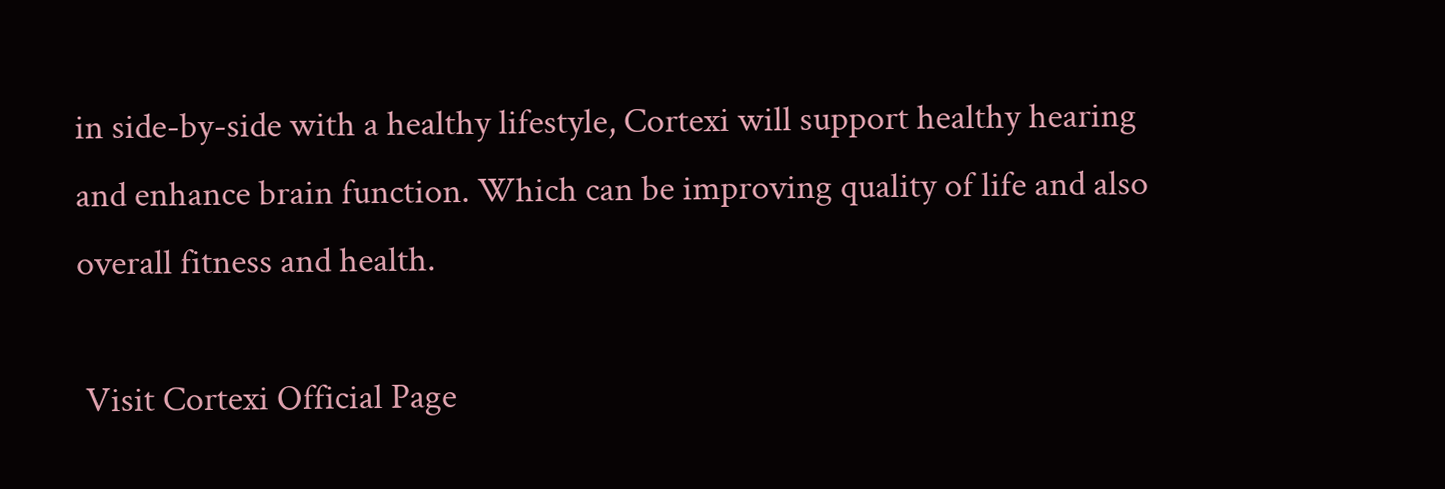in side-by-side with a healthy lifestyle, Cortexi will support healthy hearing and enhance brain function. Which can be improving quality of life and also overall fitness and health.

 Visit Cortexi Official Page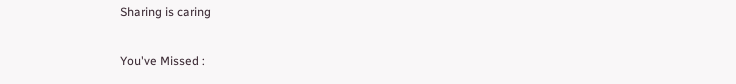Sharing is caring

You've Missed :